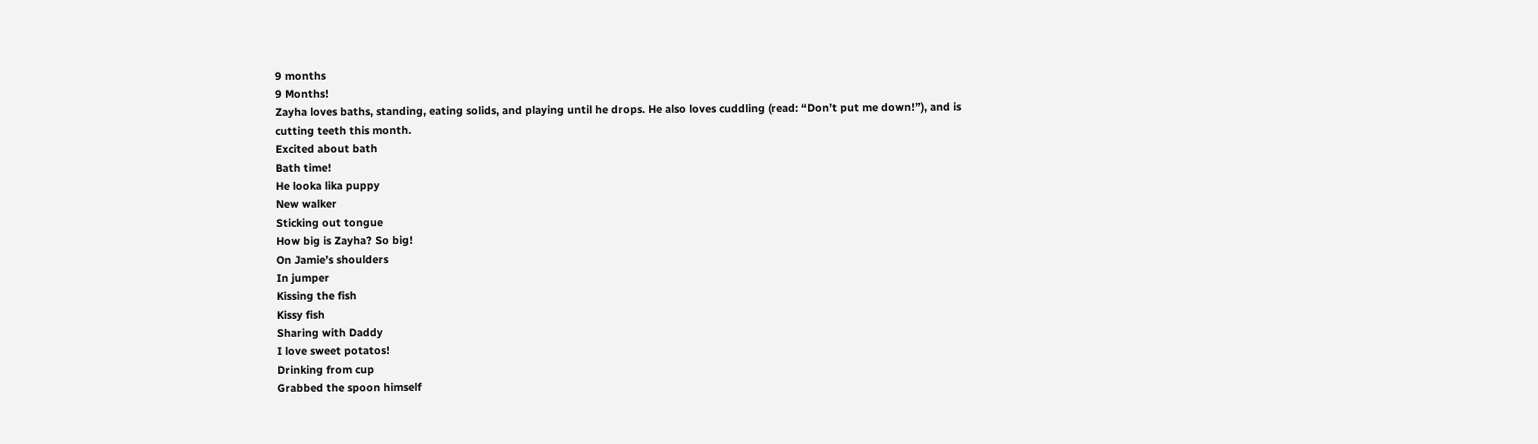9 months
9 Months!
Zayha loves baths, standing, eating solids, and playing until he drops. He also loves cuddling (read: “Don’t put me down!”), and is cutting teeth this month.
Excited about bath
Bath time!
He looka lika puppy
New walker
Sticking out tongue
How big is Zayha? So big!
On Jamie’s shoulders
In jumper
Kissing the fish
Kissy fish
Sharing with Daddy
I love sweet potatos!
Drinking from cup
Grabbed the spoon himself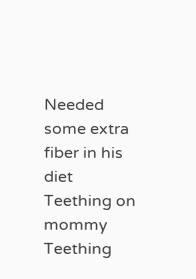Needed some extra fiber in his diet
Teething on mommy
Teething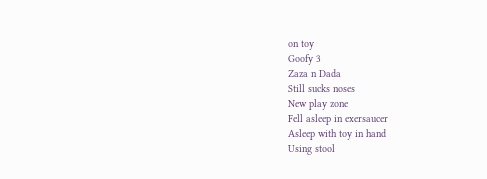on toy
Goofy 3
Zaza n Dada
Still sucks noses
New play zone
Fell asleep in exersaucer
Asleep with toy in hand
Using stool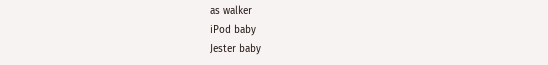as walker
iPod baby
Jester baby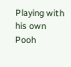Playing with his own Pooh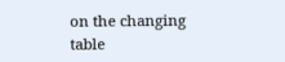on the changing table